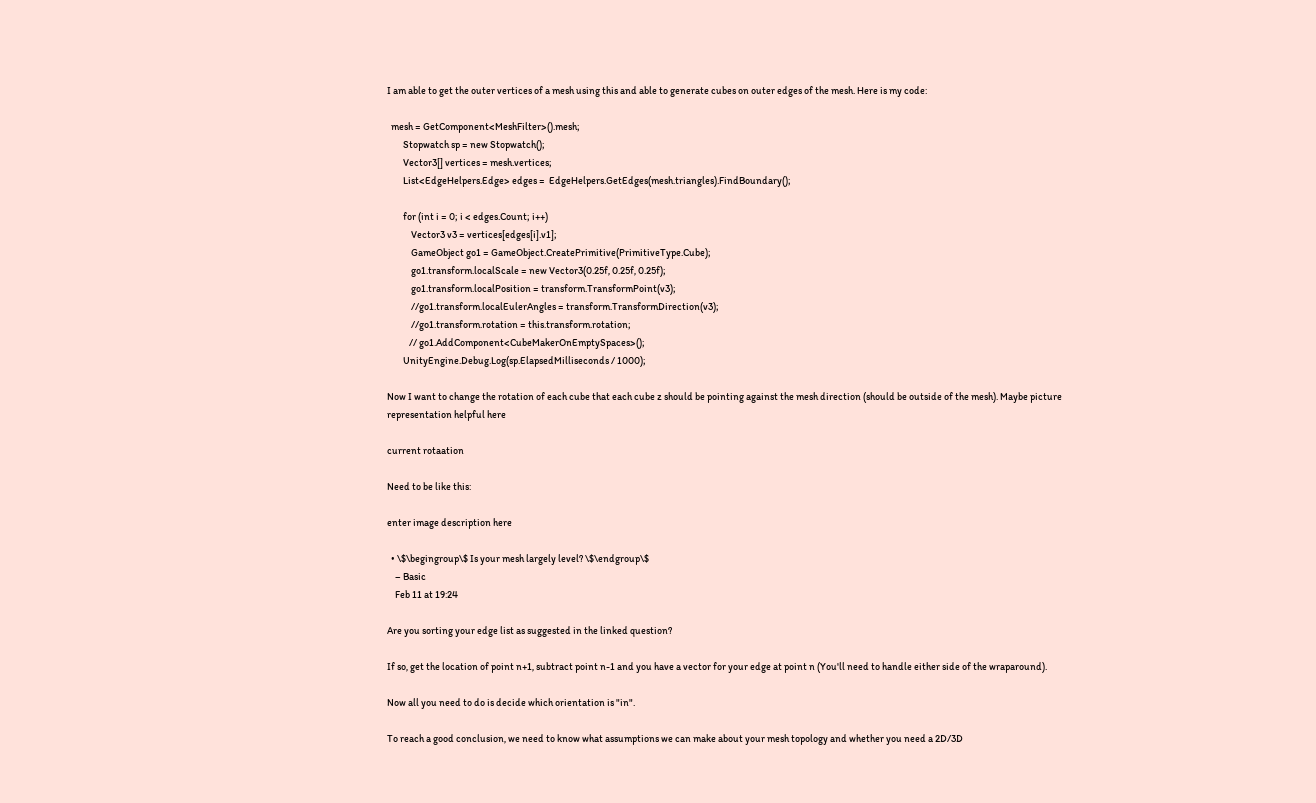I am able to get the outer vertices of a mesh using this and able to generate cubes on outer edges of the mesh. Here is my code:

  mesh = GetComponent<MeshFilter>().mesh;
        Stopwatch sp = new Stopwatch();
        Vector3[] vertices = mesh.vertices;
        List<EdgeHelpers.Edge> edges =  EdgeHelpers.GetEdges(mesh.triangles).FindBoundary();

        for (int i = 0; i < edges.Count; i++)
            Vector3 v3 = vertices[edges[i].v1];
            GameObject go1 = GameObject.CreatePrimitive(PrimitiveType.Cube);
            go1.transform.localScale = new Vector3(0.25f, 0.25f, 0.25f);
            go1.transform.localPosition = transform.TransformPoint(v3);
            //go1.transform.localEulerAngles = transform.TransformDirection(v3);
            //go1.transform.rotation = this.transform.rotation;
           // go1.AddComponent<CubeMakerOnEmptySpaces>();
        UnityEngine.Debug.Log(sp.ElapsedMilliseconds / 1000);

Now I want to change the rotation of each cube that each cube z should be pointing against the mesh direction (should be outside of the mesh). Maybe picture representation helpful here

current rotaation

Need to be like this:

enter image description here

  • \$\begingroup\$ Is your mesh largely level? \$\endgroup\$
    – Basic
    Feb 11 at 19:24

Are you sorting your edge list as suggested in the linked question?

If so, get the location of point n+1, subtract point n-1 and you have a vector for your edge at point n (You'll need to handle either side of the wraparound).

Now all you need to do is decide which orientation is "in".

To reach a good conclusion, we need to know what assumptions we can make about your mesh topology and whether you need a 2D/3D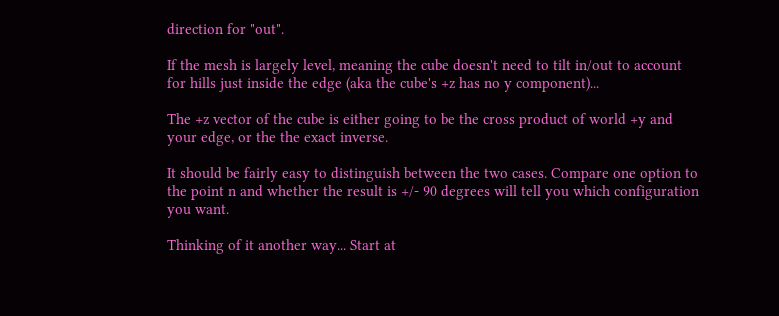direction for "out".

If the mesh is largely level, meaning the cube doesn't need to tilt in/out to account for hills just inside the edge (aka the cube's +z has no y component)...

The +z vector of the cube is either going to be the cross product of world +y and your edge, or the the exact inverse.

It should be fairly easy to distinguish between the two cases. Compare one option to the point n and whether the result is +/- 90 degrees will tell you which configuration you want.

Thinking of it another way... Start at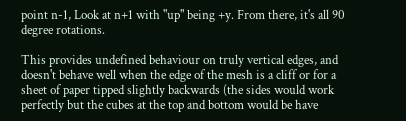point n-1, Look at n+1 with "up" being +y. From there, it's all 90 degree rotations.

This provides undefined behaviour on truly vertical edges, and doesn't behave well when the edge of the mesh is a cliff or for a sheet of paper tipped slightly backwards (the sides would work perfectly but the cubes at the top and bottom would be have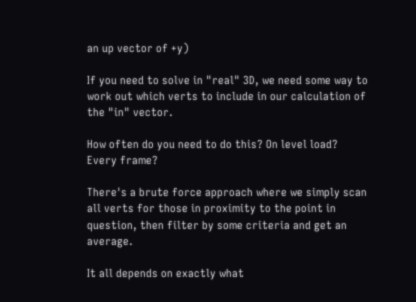an up vector of +y)

If you need to solve in "real" 3D, we need some way to work out which verts to include in our calculation of the "in" vector.

How often do you need to do this? On level load? Every frame?

There's a brute force approach where we simply scan all verts for those in proximity to the point in question, then filter by some criteria and get an average.

It all depends on exactly what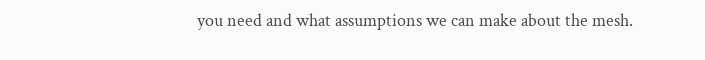you need and what assumptions we can make about the mesh.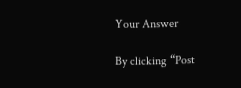Your Answer

By clicking “Post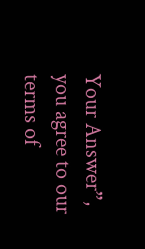Your Answer”, you agree to our terms of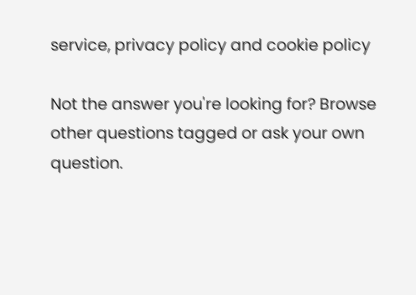service, privacy policy and cookie policy

Not the answer you're looking for? Browse other questions tagged or ask your own question.